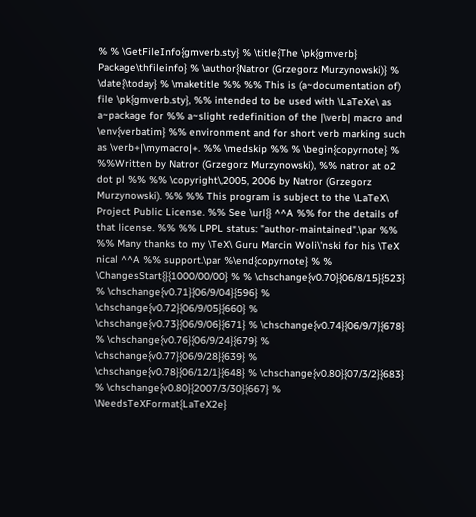% % \GetFileInfo{gmverb.sty} % \title{The \pk{gmverb} Package\thfileinfo} % \author{Natror (Grzegorz Murzynowski)} % \date{\today} % \maketitle %% %% This is (a~documentation of) file \pk{gmverb.sty}, %% intended to be used with \LaTeXe\ as a~package for %% a~slight redefinition of the |\verb| macro and \env{verbatim} %% environment and for short verb marking such as \verb+|\mymacro|+. %% \medskip %% % \begin{copyrnote} % %%Written by Natror (Grzegorz Murzynowski), %% natror at o2 dot pl %% %% \copyright\,2005, 2006 by Natror (Grzegorz Murzynowski). %% %% This program is subject to the \LaTeX\ Project Public License. %% See \url{} ^^A %% for the details of that license. %% %% LPPL status: "author-maintained".\par %% %% Many thanks to my \TeX\ Guru Marcin Woli\'nski for his \TeX nical ^^A %% support.\par %\end{copyrnote} % % \ChangesStart{}{1000/00/00} % % \chschange{v0.70}{06/8/15}{523} % \chschange{v0.71}{06/9/04}{596} % \chschange{v0.72}{06/9/05}{660} % \chschange{v0.73}{06/9/06}{671} % \chschange{v0.74}{06/9/7}{678} % \chschange{v0.76}{06/9/24}{679} % \chschange{v0.77}{06/9/28}{639} % \chschange{v0.78}{06/12/1}{648} % \chschange{v0.80}{07/3/2}{683} % \chschange{v0.80}{2007/3/30}{667} % \NeedsTeXFormat{LaTeX2e}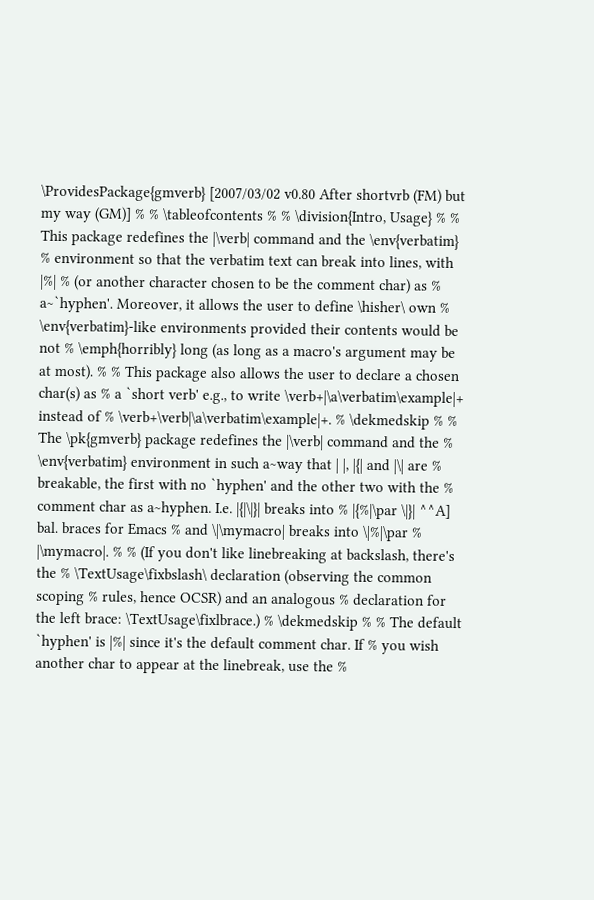\ProvidesPackage{gmverb} [2007/03/02 v0.80 After shortvrb (FM) but my way (GM)] % % \tableofcontents % % \division{Intro, Usage} % % This package redefines the |\verb| command and the \env{verbatim} % environment so that the verbatim text can break into lines, with |%| % (or another character chosen to be the comment char) as % a~`hyphen'. Moreover, it allows the user to define \hisher\ own % \env{verbatim}-like environments provided their contents would be not % \emph{horribly} long (as long as a macro's argument may be at most). % % This package also allows the user to declare a chosen char(s) as % a `short verb' e.g., to write \verb+|\a\verbatim\example|+ instead of % \verb+\verb|\a\verbatim\example|+. % \dekmedskip % % The \pk{gmverb} package redefines the |\verb| command and the % \env{verbatim} environment in such a~way that | |, |{| and |\| are % breakable, the first with no `hyphen' and the other two with the % comment char as a~hyphen. I.e. |{|\|}| breaks into % |{%|\par \|}| ^^A] bal. braces for Emacs % and \|\mymacro| breaks into \|%|\par % |\mymacro|. % % (If you don't like linebreaking at backslash, there's the % \TextUsage\fixbslash\ declaration (observing the common scoping % rules, hence OCSR) and an analogous % declaration for the left brace: \TextUsage\fixlbrace.) % \dekmedskip % % The default `hyphen' is |%| since it's the default comment char. If % you wish another char to appear at the linebreak, use the %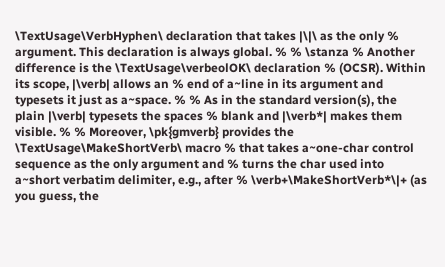\TextUsage\VerbHyphen\ declaration that takes |\|\ as the only % argument. This declaration is always global. % % \stanza % Another difference is the \TextUsage\verbeolOK\ declaration % (OCSR). Within its scope, |\verb| allows an % end of a~line in its argument and typesets it just as a~space. % % As in the standard version(s), the plain |\verb| typesets the spaces % blank and |\verb*| makes them visible. % % Moreover, \pk{gmverb} provides the \TextUsage\MakeShortVerb\ macro % that takes a~one-char control sequence as the only argument and % turns the char used into a~short verbatim delimiter, e.g., after % \verb+\MakeShortVerb*\|+ (as you guess, the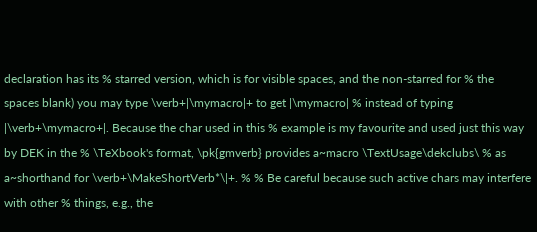declaration has its % starred version, which is for visible spaces, and the non-starred for % the spaces blank) you may type \verb+|\mymacro|+ to get |\mymacro| % instead of typing |\verb+\mymacro+|. Because the char used in this % example is my favourite and used just this way by DEK in the % \TeXbook's format, \pk{gmverb} provides a~macro \TextUsage\dekclubs\ % as a~shorthand for \verb+\MakeShortVerb*\|+. % % Be careful because such active chars may interfere with other % things, e.g., the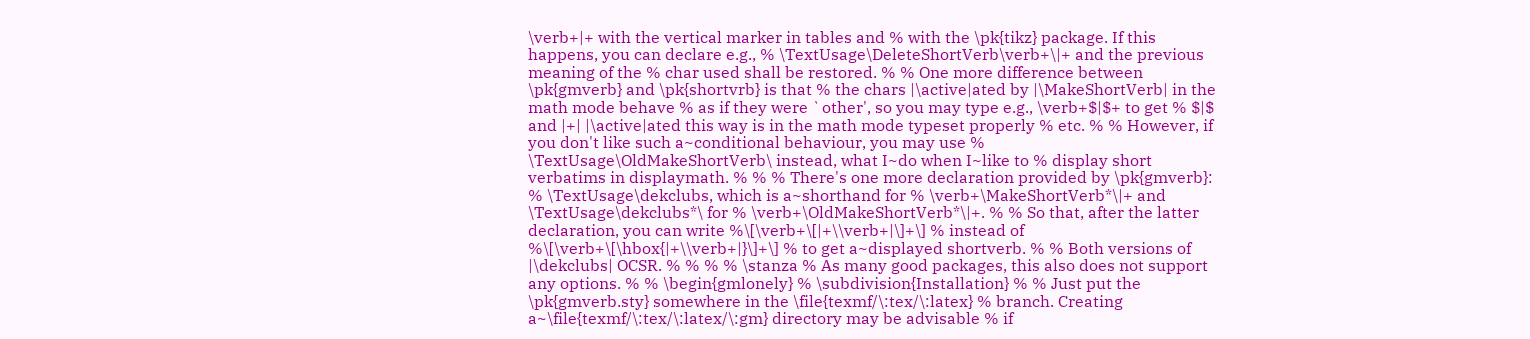\verb+|+ with the vertical marker in tables and % with the \pk{tikz} package. If this happens, you can declare e.g., % \TextUsage\DeleteShortVerb\verb+\|+ and the previous meaning of the % char used shall be restored. % % One more difference between \pk{gmverb} and \pk{shortvrb} is that % the chars |\active|ated by |\MakeShortVerb| in the math mode behave % as if they were `other', so you may type e.g., \verb+$|$+ to get % $|$ and |+| |\active|ated this way is in the math mode typeset properly % etc. % % However, if you don't like such a~conditional behaviour, you may use % \TextUsage\OldMakeShortVerb\ instead, what I~do when I~like to % display short verbatims in displaymath. % % % There's one more declaration provided by \pk{gmverb}: % \TextUsage\dekclubs, which is a~shorthand for % \verb+\MakeShortVerb*\|+ and \TextUsage\dekclubs*\ for % \verb+\OldMakeShortVerb*\|+. % % So that, after the latter declaration, you can write %\[\verb+\[|+\\verb+|\]+\] % instead of %\[\verb+\[\hbox{|+\\verb+|}\]+\] % to get a~displayed shortverb. % % Both versions of |\dekclubs| OCSR. % % % % \stanza % As many good packages, this also does not support any options. % % \begin{gmlonely} % \subdivision{Installation} % % Just put the \pk{gmverb.sty} somewhere in the \file{texmf/\:tex/\:latex} % branch. Creating a~\file{texmf/\:tex/\:latex/\:gm} directory may be advisable % if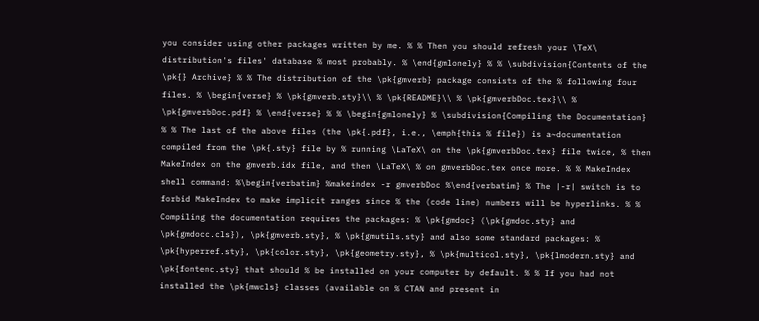you consider using other packages written by me. % % Then you should refresh your \TeX\ distribution's files' database % most probably. % \end{gmlonely} % % \subdivision{Contents of the \pk{} Archive} % % The distribution of the \pk{gmverb} package consists of the % following four files. % \begin{verse} % \pk{gmverb.sty}\\ % \pk{README}\\ % \pk{gmverbDoc.tex}\\ % \pk{gmverbDoc.pdf} % \end{verse} % % \begin{gmlonely} % \subdivision{Compiling the Documentation} % % The last of the above files (the \pk{.pdf}, i.e., \emph{this % file}) is a~documentation compiled from the \pk{.sty} file by % running \LaTeX\ on the \pk{gmverbDoc.tex} file twice, % then MakeIndex on the gmverb.idx file, and then \LaTeX\ % on gmverbDoc.tex once more. % % MakeIndex shell command: %\begin{verbatim} %makeindex -r gmverbDoc %\end{verbatim} % The |-r| switch is to forbid MakeIndex to make implicit ranges since % the (code line) numbers will be hyperlinks. % % Compiling the documentation requires the packages: % \pk{gmdoc} (\pk{gmdoc.sty} and \pk{gmdocc.cls}), \pk{gmverb.sty}, % \pk{gmutils.sty} and also some standard packages: % \pk{hyperref.sty}, \pk{color.sty}, \pk{geometry.sty}, % \pk{multicol.sty}, \pk{lmodern.sty} and \pk{fontenc.sty} that should % be installed on your computer by default. % % If you had not installed the \pk{mwcls} classes (available on % CTAN and present in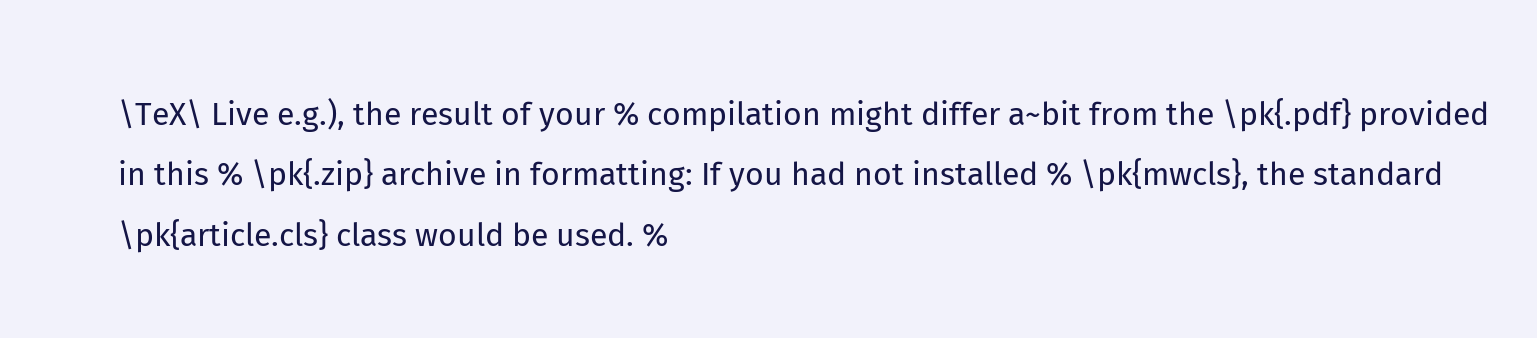\TeX\ Live e.g.), the result of your % compilation might differ a~bit from the \pk{.pdf} provided in this % \pk{.zip} archive in formatting: If you had not installed % \pk{mwcls}, the standard \pk{article.cls} class would be used. %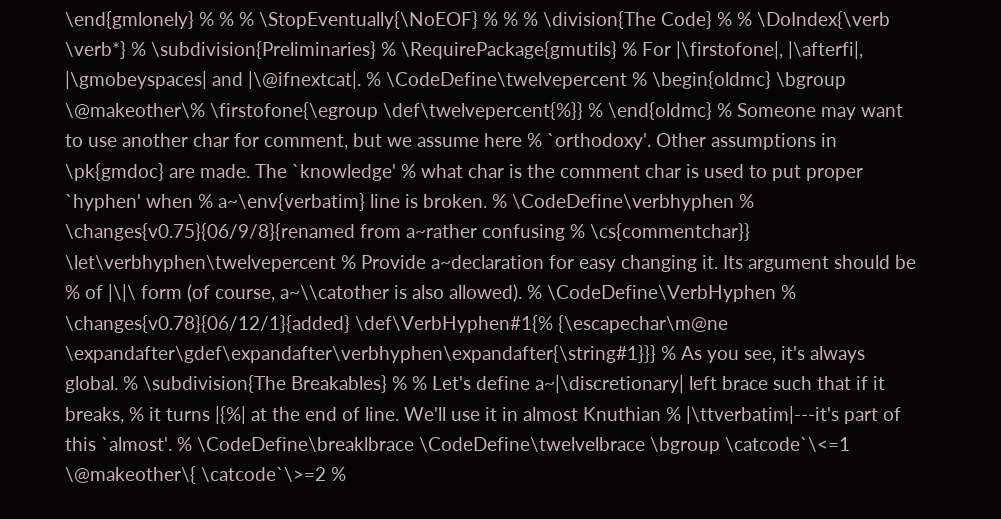\end{gmlonely} % % % \StopEventually{\NoEOF} % % % \division{The Code} % % \DoIndex{\verb \verb*} % \subdivision{Preliminaries} % \RequirePackage{gmutils} % For |\firstofone|, |\afterfi|, |\gmobeyspaces| and |\@ifnextcat|. % \CodeDefine\twelvepercent % \begin{oldmc} \bgroup \@makeother\% \firstofone{\egroup \def\twelvepercent{%}} % \end{oldmc} % Someone may want to use another char for comment, but we assume here % `orthodoxy'. Other assumptions in \pk{gmdoc} are made. The `knowledge' % what char is the comment char is used to put proper `hyphen' when % a~\env{verbatim} line is broken. % \CodeDefine\verbhyphen % \changes{v0.75}{06/9/8}{renamed from a~rather confusing % \cs{commentchar}} \let\verbhyphen\twelvepercent % Provide a~declaration for easy changing it. Its argument should be % of |\|\ form (of course, a~\\catother is also allowed). % \CodeDefine\VerbHyphen % \changes{v0.78}{06/12/1}{added} \def\VerbHyphen#1{% {\escapechar\m@ne \expandafter\gdef\expandafter\verbhyphen\expandafter{\string#1}}} % As you see, it's always global. % \subdivision{The Breakables} % % Let's define a~|\discretionary| left brace such that if it breaks, % it turns |{%| at the end of line. We'll use it in almost Knuthian % |\ttverbatim|---it's part of this `almost'. % \CodeDefine\breaklbrace \CodeDefine\twelvelbrace \bgroup \catcode`\<=1 \@makeother\{ \catcode`\>=2 %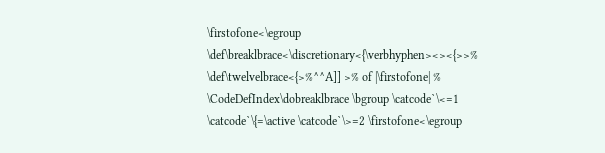\firstofone<\egroup \def\breaklbrace<\discretionary<{\verbhyphen><><{>>% \def\twelvelbrace<{>%^^A]] >% of |\firstofone| % \CodeDefIndex\dobreaklbrace \bgroup \catcode`\<=1 \catcode`\{=\active \catcode`\>=2 \firstofone<\egroup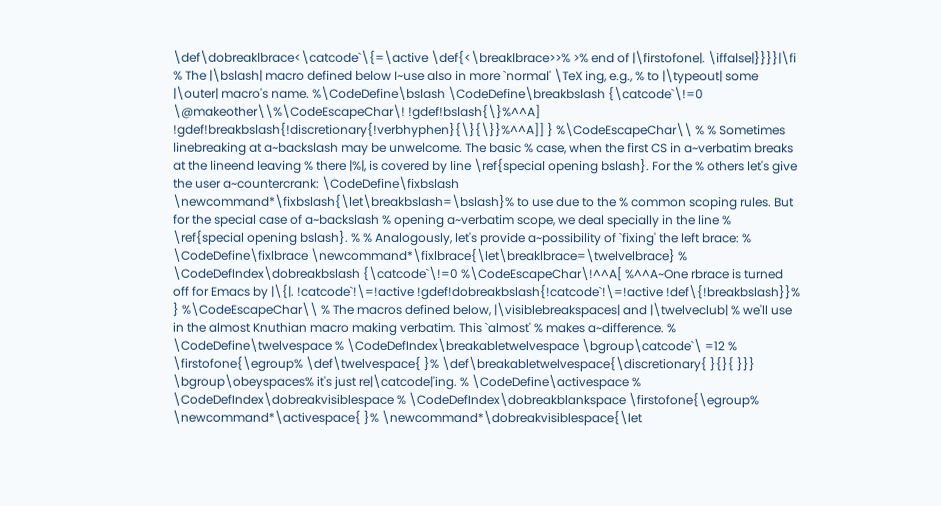\def\dobreaklbrace<\catcode`\{=\active \def{<\breaklbrace>>% >% end of |\firstofone|. \iffalse|}}}}|\fi % The |\bslash| macro defined below I~use also in more `normal' \TeX ing, e.g., % to |\typeout| some |\outer| macro's name. %\CodeDefine\bslash \CodeDefine\breakbslash {\catcode`\!=0 \@makeother\\%\CodeEscapeChar\! !gdef!bslash{\}%^^A] !gdef!breakbslash{!discretionary{!verbhyphen}{\}{\}}%^^A]] } %\CodeEscapeChar\\ % % Sometimes linebreaking at a~backslash may be unwelcome. The basic % case, when the first CS in a~verbatim breaks at the lineend leaving % there |%|, is covered by line \ref{special opening bslash}. For the % others let's give the user a~countercrank: \CodeDefine\fixbslash \newcommand*\fixbslash{\let\breakbslash=\bslash}% to use due to the % common scoping rules. But for the special case of a~backslash % opening a~verbatim scope, we deal specially in the line % \ref{special opening bslash}. % % Analogously, let's provide a~possibility of `fixing' the left brace: % \CodeDefine\fixlbrace \newcommand*\fixlbrace{\let\breaklbrace=\twelvelbrace} % \CodeDefIndex\dobreakbslash {\catcode`\!=0 %\CodeEscapeChar\!^^A[ %^^A~One rbrace is turned off for Emacs by |\{|. !catcode`!\=!active !gdef!dobreakbslash{!catcode`!\=!active !def\{!breakbslash}}% } %\CodeEscapeChar\\ % The macros defined below, |\visiblebreakspaces| and |\twelveclub| % we'll use in the almost Knuthian macro making verbatim. This `almost' % makes a~difference. % \CodeDefine\twelvespace % \CodeDefIndex\breakabletwelvespace \bgroup\catcode`\ =12 % \firstofone{\egroup% \def\twelvespace{ }% \def\breakabletwelvespace{\discretionary{ }{}{ }}} \bgroup\obeyspaces% it's just re|\catcode|'ing. % \CodeDefine\activespace % \CodeDefIndex\dobreakvisiblespace % \CodeDefIndex\dobreakblankspace \firstofone{\egroup% \newcommand*\activespace{ }% \newcommand*\dobreakvisiblespace{\let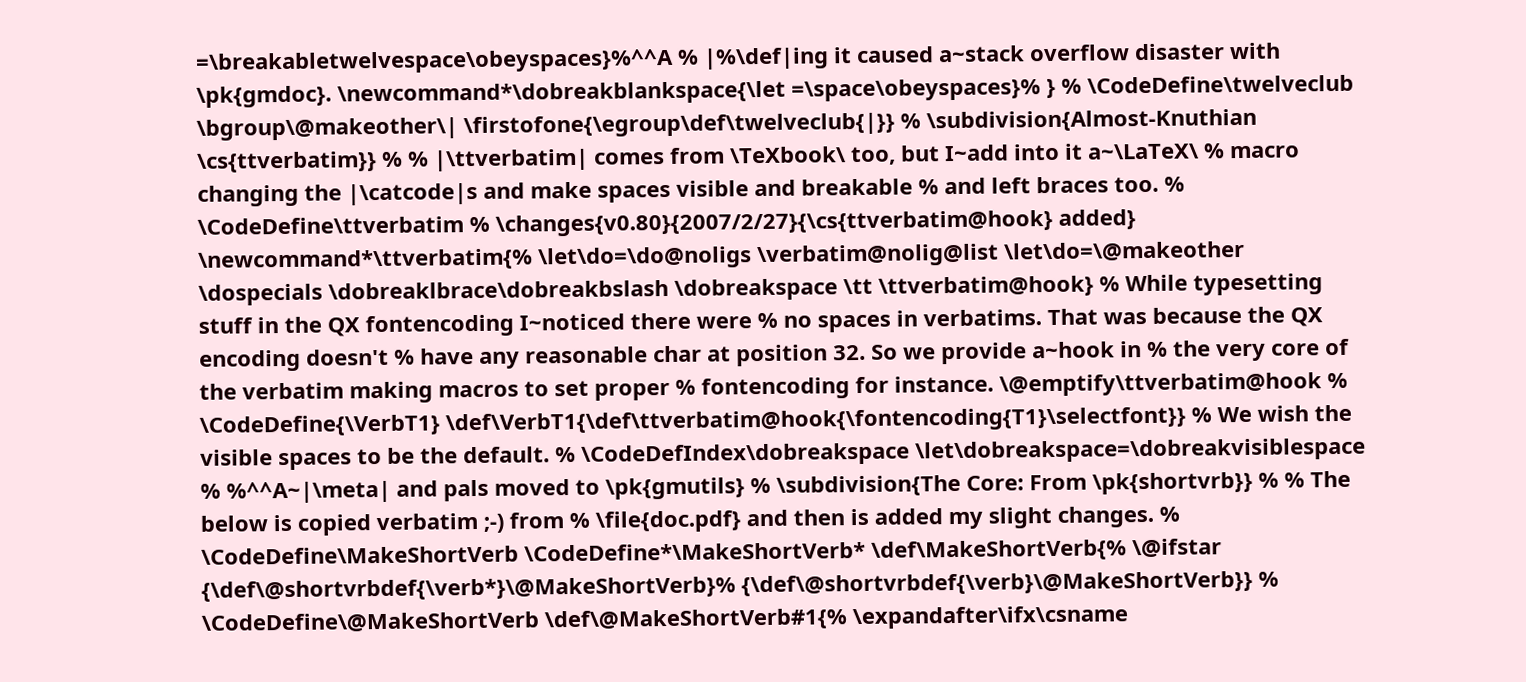=\breakabletwelvespace\obeyspaces}%^^A % |%\def|ing it caused a~stack overflow disaster with \pk{gmdoc}. \newcommand*\dobreakblankspace{\let =\space\obeyspaces}% } % \CodeDefine\twelveclub \bgroup\@makeother\| \firstofone{\egroup\def\twelveclub{|}} % \subdivision{Almost-Knuthian \cs{ttverbatim}} % % |\ttverbatim| comes from \TeXbook\ too, but I~add into it a~\LaTeX\ % macro changing the |\catcode|s and make spaces visible and breakable % and left braces too. % \CodeDefine\ttverbatim % \changes{v0.80}{2007/2/27}{\cs{ttverbatim@hook} added} \newcommand*\ttverbatim{% \let\do=\do@noligs \verbatim@nolig@list \let\do=\@makeother \dospecials \dobreaklbrace\dobreakbslash \dobreakspace \tt \ttverbatim@hook} % While typesetting stuff in the QX fontencoding I~noticed there were % no spaces in verbatims. That was because the QX encoding doesn't % have any reasonable char at position 32. So we provide a~hook in % the very core of the verbatim making macros to set proper % fontencoding for instance. \@emptify\ttverbatim@hook % \CodeDefine{\VerbT1} \def\VerbT1{\def\ttverbatim@hook{\fontencoding{T1}\selectfont}} % We wish the visible spaces to be the default. % \CodeDefIndex\dobreakspace \let\dobreakspace=\dobreakvisiblespace % %^^A~|\meta| and pals moved to \pk{gmutils} % \subdivision{The Core: From \pk{shortvrb}} % % The below is copied verbatim ;-) from % \file{doc.pdf} and then is added my slight changes. % \CodeDefine\MakeShortVerb \CodeDefine*\MakeShortVerb* \def\MakeShortVerb{% \@ifstar {\def\@shortvrbdef{\verb*}\@MakeShortVerb}% {\def\@shortvrbdef{\verb}\@MakeShortVerb}} % \CodeDefine\@MakeShortVerb \def\@MakeShortVerb#1{% \expandafter\ifx\csname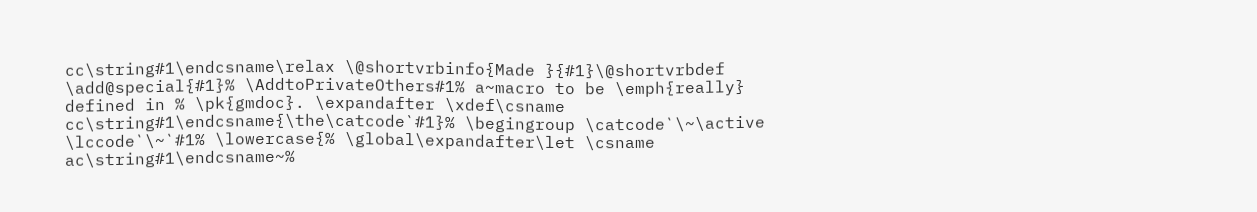cc\string#1\endcsname\relax \@shortvrbinfo{Made }{#1}\@shortvrbdef \add@special{#1}% \AddtoPrivateOthers#1% a~macro to be \emph{really} defined in % \pk{gmdoc}. \expandafter \xdef\csname cc\string#1\endcsname{\the\catcode`#1}% \begingroup \catcode`\~\active \lccode`\~`#1% \lowercase{% \global\expandafter\let \csname ac\string#1\endcsname~%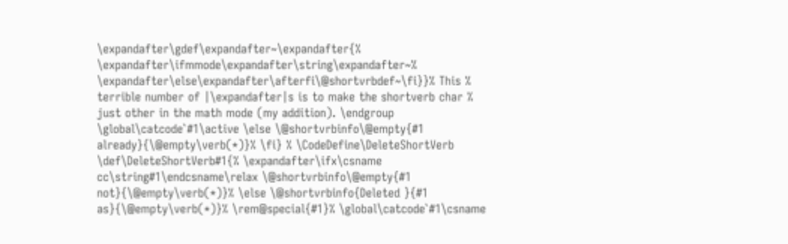\expandafter\gdef\expandafter~\expandafter{% \expandafter\ifmmode\expandafter\string\expandafter~% \expandafter\else\expandafter\afterfi\@shortvrbdef~\fi}}% This % terrible number of |\expandafter|s is to make the shortverb char % just other in the math mode (my addition). \endgroup \global\catcode`#1\active \else \@shortvrbinfo\@empty{#1 already}{\@empty\verb(*)}% \fi} % \CodeDefine\DeleteShortVerb \def\DeleteShortVerb#1{% \expandafter\ifx\csname cc\string#1\endcsname\relax \@shortvrbinfo\@empty{#1 not}{\@empty\verb(*)}% \else \@shortvrbinfo{Deleted }{#1 as}{\@empty\verb(*)}% \rem@special{#1}% \global\catcode`#1\csname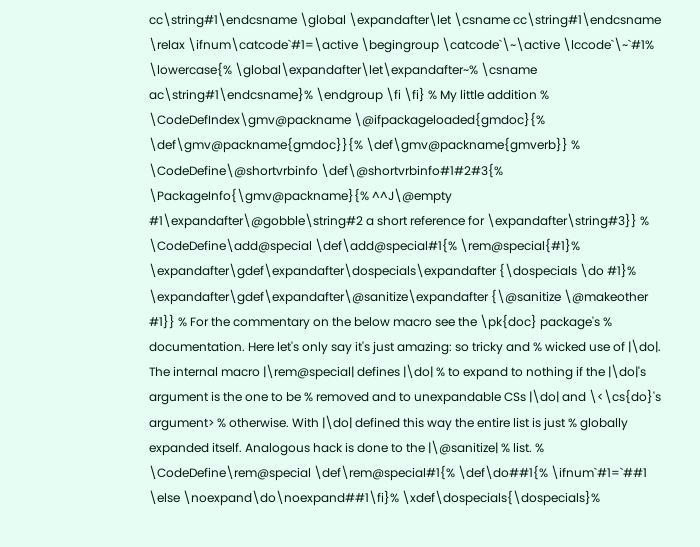cc\string#1\endcsname \global \expandafter\let \csname cc\string#1\endcsname \relax \ifnum\catcode`#1=\active \begingroup \catcode`\~\active \lccode`\~`#1% \lowercase{% \global\expandafter\let\expandafter~% \csname ac\string#1\endcsname}% \endgroup \fi \fi} % My little addition % \CodeDefIndex\gmv@packname \@ifpackageloaded{gmdoc}{% \def\gmv@packname{gmdoc}}{% \def\gmv@packname{gmverb}} % \CodeDefine\@shortvrbinfo \def\@shortvrbinfo#1#2#3{% \PackageInfo{\gmv@packname}{% ^^J\@empty #1\expandafter\@gobble\string#2 a short reference for \expandafter\string#3}} % \CodeDefine\add@special \def\add@special#1{% \rem@special{#1}% \expandafter\gdef\expandafter\dospecials\expandafter {\dospecials \do #1}% \expandafter\gdef\expandafter\@sanitize\expandafter {\@sanitize \@makeother #1}} % For the commentary on the below macro see the \pk{doc} package's % documentation. Here let's only say it's just amazing: so tricky and % wicked use of |\do|. The internal macro |\rem@special| defines |\do| % to expand to nothing if the |\do|'s argument is the one to be % removed and to unexpandable CSs |\do| and \<\cs{do}'s argument> % otherwise. With |\do| defined this way the entire list is just % globally expanded itself. Analogous hack is done to the |\@sanitize| % list. % \CodeDefine\rem@special \def\rem@special#1{% \def\do##1{% \ifnum`#1=`##1 \else \noexpand\do\noexpand##1\fi}% \xdef\dospecials{\dospecials}%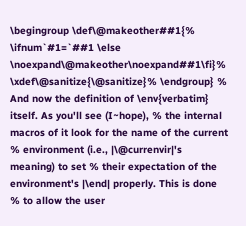\begingroup \def\@makeother##1{% \ifnum`#1=`##1 \else \noexpand\@makeother\noexpand##1\fi}% \xdef\@sanitize{\@sanitize}% \endgroup} % And now the definition of \env{verbatim} itself. As you'll see (I~hope), % the internal macros of it look for the name of the current % environment (i.e., |\@currenvir|'s meaning) to set % their expectation of the environment's |\end| properly. This is done % to allow the user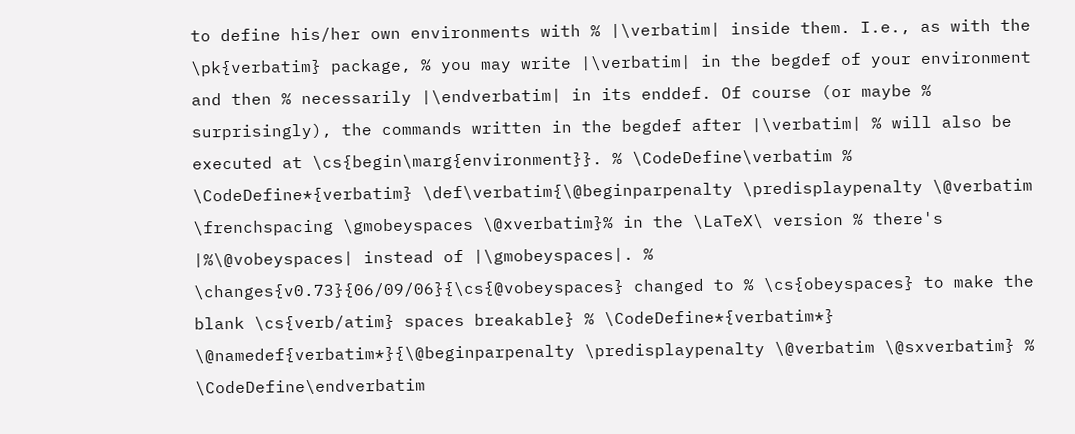to define his/her own environments with % |\verbatim| inside them. I.e., as with the \pk{verbatim} package, % you may write |\verbatim| in the begdef of your environment and then % necessarily |\endverbatim| in its enddef. Of course (or maybe % surprisingly), the commands written in the begdef after |\verbatim| % will also be executed at \cs{begin\marg{environment}}. % \CodeDefine\verbatim % \CodeDefine*{verbatim} \def\verbatim{\@beginparpenalty \predisplaypenalty \@verbatim \frenchspacing \gmobeyspaces \@xverbatim}% in the \LaTeX\ version % there's |%\@vobeyspaces| instead of |\gmobeyspaces|. % \changes{v0.73}{06/09/06}{\cs{@vobeyspaces} changed to % \cs{obeyspaces} to make the blank \cs{verb/atim} spaces breakable} % \CodeDefine*{verbatim*} \@namedef{verbatim*}{\@beginparpenalty \predisplaypenalty \@verbatim \@sxverbatim} % \CodeDefine\endverbatim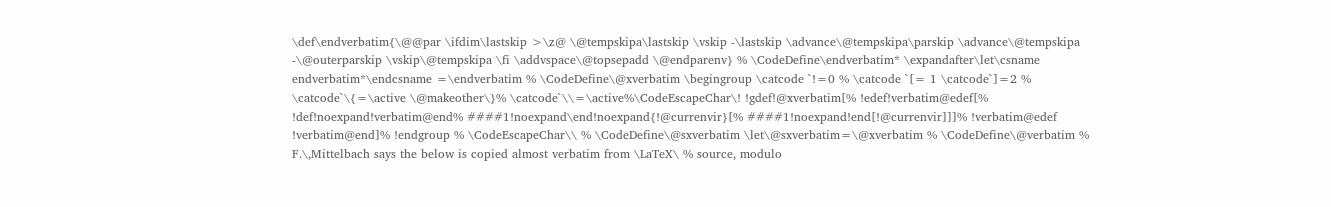\def\endverbatim{\@@par \ifdim\lastskip >\z@ \@tempskipa\lastskip \vskip -\lastskip \advance\@tempskipa\parskip \advance\@tempskipa -\@outerparskip \vskip\@tempskipa \fi \addvspace\@topsepadd \@endparenv} % \CodeDefine\endverbatim* \expandafter\let\csname endverbatim*\endcsname =\endverbatim % \CodeDefine\@xverbatim \begingroup \catcode `!=0 % \catcode `[= 1 \catcode`]=2 % \catcode`\{=\active \@makeother\}% \catcode`\\=\active%\CodeEscapeChar\! !gdef!@xverbatim[% !edef!verbatim@edef[% !def!noexpand!verbatim@end% ####1!noexpand\end!noexpand{!@currenvir}[% ####1!noexpand!end[!@currenvir]]]% !verbatim@edef !verbatim@end]% !endgroup % \CodeEscapeChar\\ % \CodeDefine\@sxverbatim \let\@sxverbatim=\@xverbatim % \CodeDefine\@verbatim % F.\,Mittelbach says the below is copied almost verbatim from \LaTeX\ % source, modulo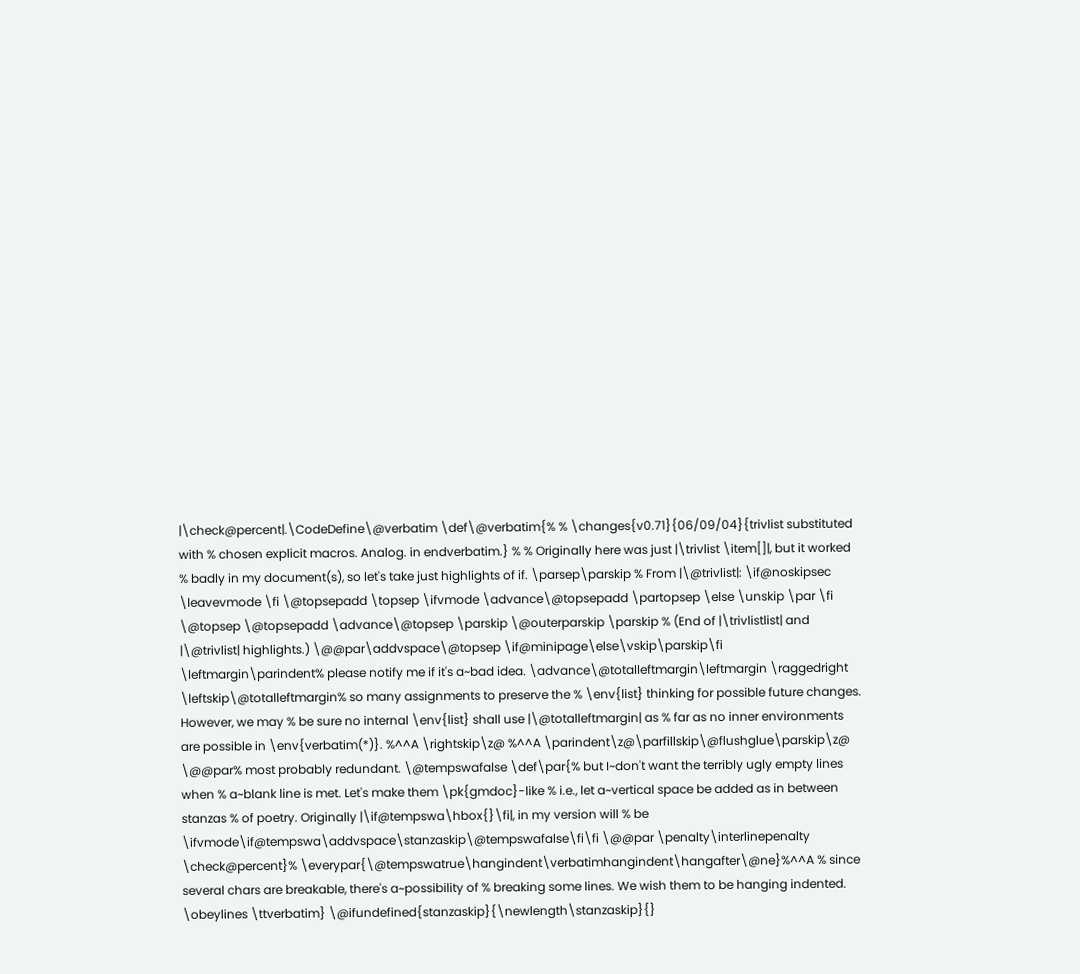|\check@percent|.\CodeDefine\@verbatim \def\@verbatim{% % \changes{v0.71}{06/09/04}{trivlist substituted with % chosen explicit macros. Analog. in endverbatim.} % % Originally here was just |\trivlist \item[]|, but it worked % badly in my document(s), so let's take just highlights of if. \parsep\parskip % From |\@trivlist|: \if@noskipsec \leavevmode \fi \@topsepadd \topsep \ifvmode \advance\@topsepadd \partopsep \else \unskip \par \fi \@topsep \@topsepadd \advance\@topsep \parskip \@outerparskip \parskip % (End of |\trivlistlist| and |\@trivlist| highlights.) \@@par\addvspace\@topsep \if@minipage\else\vskip\parskip\fi \leftmargin\parindent% please notify me if it's a~bad idea. \advance\@totalleftmargin\leftmargin \raggedright \leftskip\@totalleftmargin% so many assignments to preserve the % \env{list} thinking for possible future changes. However, we may % be sure no internal \env{list} shall use |\@totalleftmargin| as % far as no inner environments are possible in \env{verbatim(*)}. %^^A \rightskip\z@ %^^A \parindent\z@\parfillskip\@flushglue\parskip\z@ \@@par% most probably redundant. \@tempswafalse \def\par{% but I~don't want the terribly ugly empty lines when % a~blank line is met. Let's make them \pk{gmdoc}-like % i.e., let a~vertical space be added as in between stanzas % of poetry. Originally |\if@tempswa\hbox{}\fi|, in my version will % be \ifvmode\if@tempswa\addvspace\stanzaskip\@tempswafalse\fi\fi \@@par \penalty\interlinepenalty \check@percent}% \everypar{\@tempswatrue\hangindent\verbatimhangindent\hangafter\@ne}%^^A % since several chars are breakable, there's a~possibility of % breaking some lines. We wish them to be hanging indented. \obeylines \ttverbatim} \@ifundefined{stanzaskip}{\newlength\stanzaskip}{}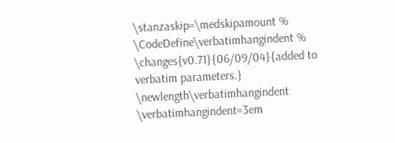\stanzaskip=\medskipamount % \CodeDefine\verbatimhangindent % \changes{v0.71}{06/09/04}{added to verbatim parameters.} \newlength\verbatimhangindent \verbatimhangindent=3em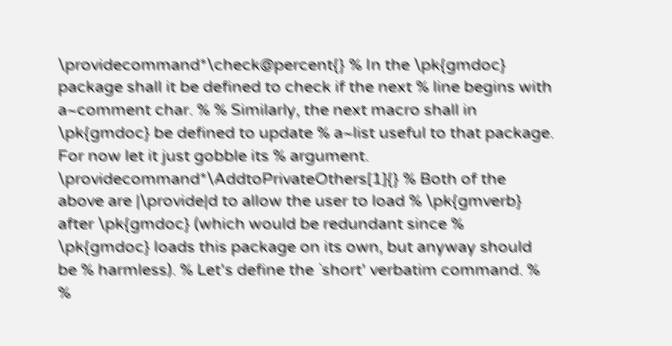\providecommand*\check@percent{} % In the \pk{gmdoc} package shall it be defined to check if the next % line begins with a~comment char. % % Similarly, the next macro shall in \pk{gmdoc} be defined to update % a~list useful to that package. For now let it just gobble its % argument. \providecommand*\AddtoPrivateOthers[1]{} % Both of the above are |\provide|d to allow the user to load % \pk{gmverb} after \pk{gmdoc} (which would be redundant since % \pk{gmdoc} loads this package on its own, but anyway should be % harmless). % Let's define the `short' verbatim command. % %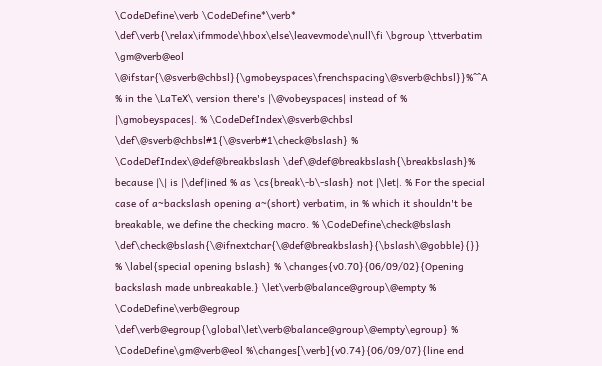\CodeDefine\verb \CodeDefine*\verb* \def\verb{\relax\ifmmode\hbox\else\leavevmode\null\fi \bgroup \ttverbatim \gm@verb@eol \@ifstar{\@sverb@chbsl}{\gmobeyspaces\frenchspacing\@sverb@chbsl}}%^^A % in the \LaTeX\ version there's |\@vobeyspaces| instead of % |\gmobeyspaces|. % \CodeDefIndex\@sverb@chbsl \def\@sverb@chbsl#1{\@sverb#1\check@bslash} % \CodeDefIndex\@def@breakbslash \def\@def@breakbslash{\breakbslash}% because |\| is |\def|ined % as \cs{break\-b\-slash} not |\let|. % For the special case of a~backslash opening a~(short) verbatim, in % which it shouldn't be breakable, we define the checking macro. % \CodeDefine\check@bslash \def\check@bslash{\@ifnextchar{\@def@breakbslash}{\bslash\@gobble}{}} % \label{special opening bslash} % \changes{v0.70}{06/09/02}{Opening backslash made unbreakable.} \let\verb@balance@group\@empty % \CodeDefine\verb@egroup \def\verb@egroup{\global\let\verb@balance@group\@empty\egroup} % \CodeDefine\gm@verb@eol %\changes[\verb]{v0.74}{06/09/07}{line end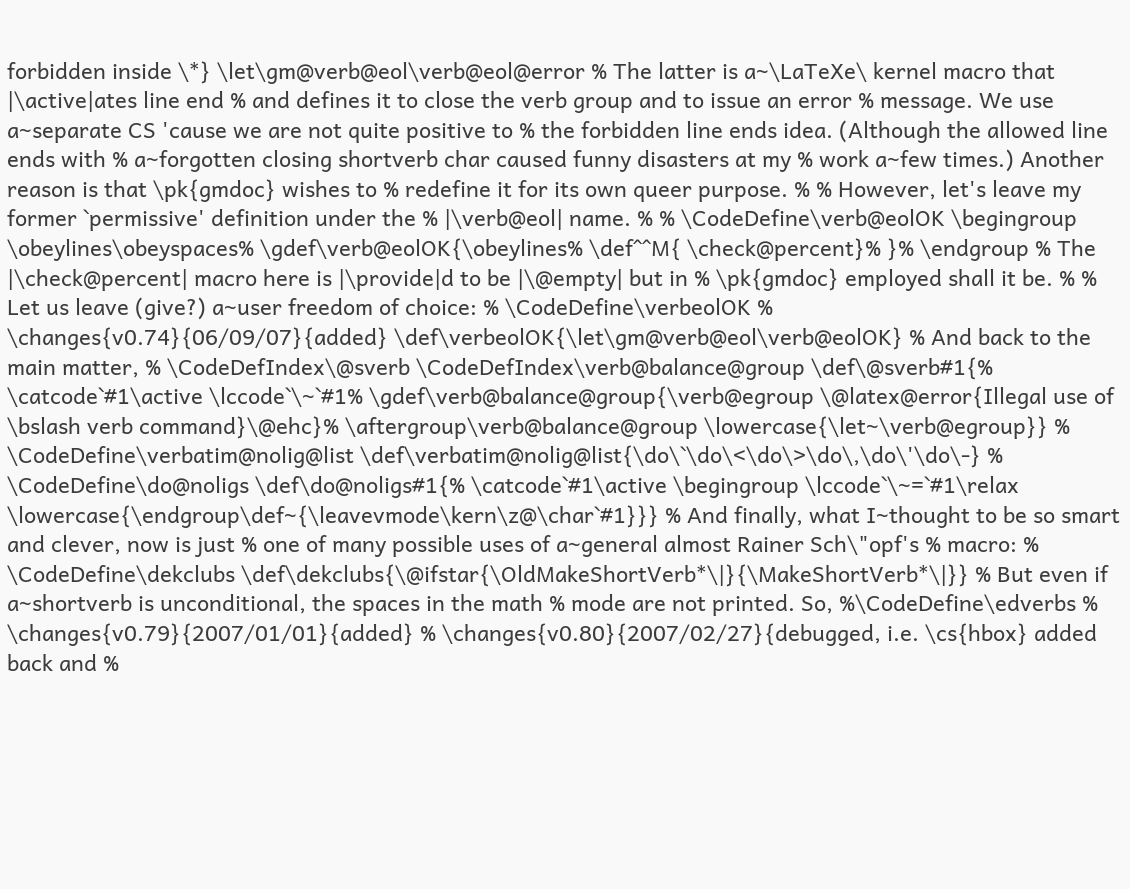forbidden inside \*} \let\gm@verb@eol\verb@eol@error % The latter is a~\LaTeXe\ kernel macro that |\active|ates line end % and defines it to close the verb group and to issue an error % message. We use a~separate CS 'cause we are not quite positive to % the forbidden line ends idea. (Although the allowed line ends with % a~forgotten closing shortverb char caused funny disasters at my % work a~few times.) Another reason is that \pk{gmdoc} wishes to % redefine it for its own queer purpose. % % However, let's leave my former `permissive' definition under the % |\verb@eol| name. % % \CodeDefine\verb@eolOK \begingroup \obeylines\obeyspaces% \gdef\verb@eolOK{\obeylines% \def^^M{ \check@percent}% }% \endgroup % The |\check@percent| macro here is |\provide|d to be |\@empty| but in % \pk{gmdoc} employed shall it be. % % Let us leave (give?) a~user freedom of choice: % \CodeDefine\verbeolOK % \changes{v0.74}{06/09/07}{added} \def\verbeolOK{\let\gm@verb@eol\verb@eolOK} % And back to the main matter, % \CodeDefIndex\@sverb \CodeDefIndex\verb@balance@group \def\@sverb#1{% \catcode`#1\active \lccode`\~`#1% \gdef\verb@balance@group{\verb@egroup \@latex@error{Illegal use of \bslash verb command}\@ehc}% \aftergroup\verb@balance@group \lowercase{\let~\verb@egroup}} % \CodeDefine\verbatim@nolig@list \def\verbatim@nolig@list{\do\`\do\<\do\>\do\,\do\'\do\-} % \CodeDefine\do@noligs \def\do@noligs#1{% \catcode`#1\active \begingroup \lccode`\~=`#1\relax \lowercase{\endgroup\def~{\leavevmode\kern\z@\char`#1}}} % And finally, what I~thought to be so smart and clever, now is just % one of many possible uses of a~general almost Rainer Sch\"opf's % macro: % \CodeDefine\dekclubs \def\dekclubs{\@ifstar{\OldMakeShortVerb*\|}{\MakeShortVerb*\|}} % But even if a~shortverb is unconditional, the spaces in the math % mode are not printed. So, %\CodeDefine\edverbs % \changes{v0.79}{2007/01/01}{added} % \changes{v0.80}{2007/02/27}{debugged, i.e. \cs{hbox} added back and %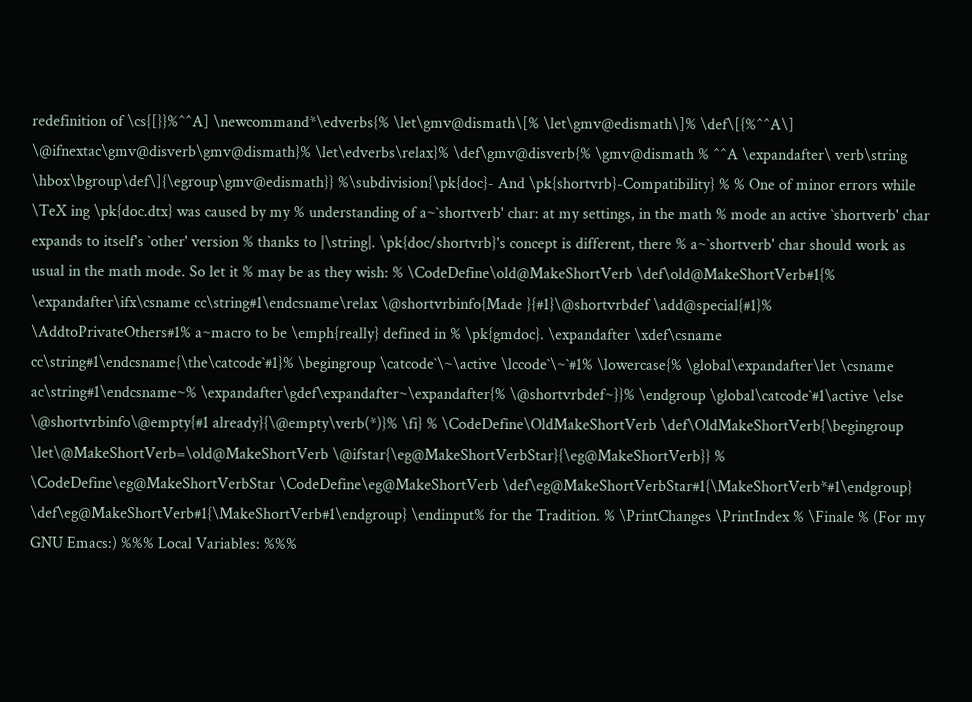redefinition of \cs{[}}%^^A] \newcommand*\edverbs{% \let\gmv@dismath\[% \let\gmv@edismath\]% \def\[{%^^A\] \@ifnextac\gmv@disverb\gmv@dismath}% \let\edverbs\relax}% \def\gmv@disverb{% \gmv@dismath % ^^A \expandafter\ verb\string \hbox\bgroup\def\]{\egroup\gmv@edismath}} %\subdivision{\pk{doc}- And \pk{shortvrb}-Compatibility} % % One of minor errors while \TeX ing \pk{doc.dtx} was caused by my % understanding of a~`shortverb' char: at my settings, in the math % mode an active `shortverb' char expands to itself's `other' version % thanks to |\string|. \pk{doc/shortvrb}'s concept is different, there % a~`shortverb' char should work as usual in the math mode. So let it % may be as they wish: % \CodeDefine\old@MakeShortVerb \def\old@MakeShortVerb#1{% \expandafter\ifx\csname cc\string#1\endcsname\relax \@shortvrbinfo{Made }{#1}\@shortvrbdef \add@special{#1}% \AddtoPrivateOthers#1% a~macro to be \emph{really} defined in % \pk{gmdoc}. \expandafter \xdef\csname cc\string#1\endcsname{\the\catcode`#1}% \begingroup \catcode`\~\active \lccode`\~`#1% \lowercase{% \global\expandafter\let \csname ac\string#1\endcsname~% \expandafter\gdef\expandafter~\expandafter{% \@shortvrbdef~}}% \endgroup \global\catcode`#1\active \else \@shortvrbinfo\@empty{#1 already}{\@empty\verb(*)}% \fi} % \CodeDefine\OldMakeShortVerb \def\OldMakeShortVerb{\begingroup \let\@MakeShortVerb=\old@MakeShortVerb \@ifstar{\eg@MakeShortVerbStar}{\eg@MakeShortVerb}} % \CodeDefine\eg@MakeShortVerbStar \CodeDefine\eg@MakeShortVerb \def\eg@MakeShortVerbStar#1{\MakeShortVerb*#1\endgroup} \def\eg@MakeShortVerb#1{\MakeShortVerb#1\endgroup} \endinput% for the Tradition. % \PrintChanges \PrintIndex % \Finale % (For my GNU Emacs:) %%% Local Variables: %%%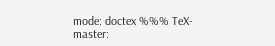mode: doctex %%% TeX-master: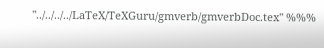"../../../../LaTeX/TeXGuru/gmverb/gmverbDoc.tex" %%%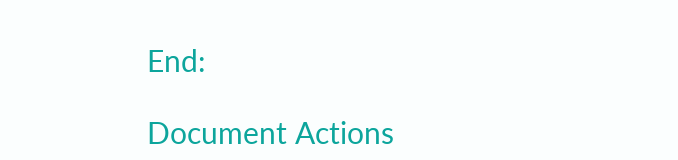End:

Document Actions